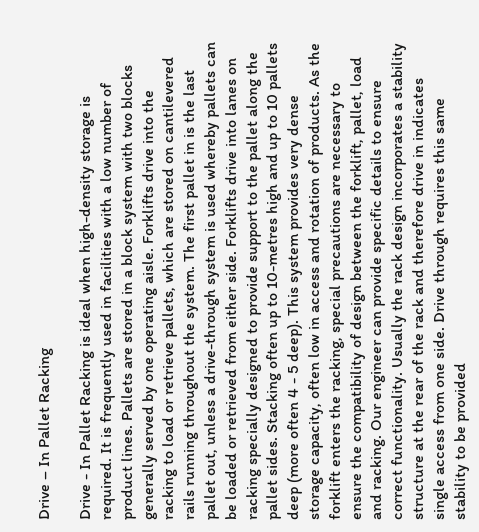Drive – In Pallet Racking

Drive - In Pallet Racking is ideal when high-density storage is required. It is frequently used in facilities with a low number of product lines. Pallets are stored in a block system with two blocks generally served by one operating aisle. Forklifts drive into the racking to load or retrieve pallets, which are stored on cantilevered rails running throughout the system. The first pallet in is the last pallet out, unless a drive-through system is used whereby pallets can be loaded or retrieved from either side. Forklifts drive into lanes on racking specially designed to provide support to the pallet along the pallet sides. Stacking often up to 10-metres high and up to 10 pallets deep (more often 4 - 5 deep). This system provides very dense storage capacity, often low in access and rotation of products. As the forklift enters the racking, special precautions are necessary to ensure the compatibility of design between the forklift, pallet, load and racking. Our engineer can provide specific details to ensure correct functionality. Usually the rack design incorporates a stability structure at the rear of the rack and therefore drive in indicates single access from one side. Drive through requires this same stability to be provided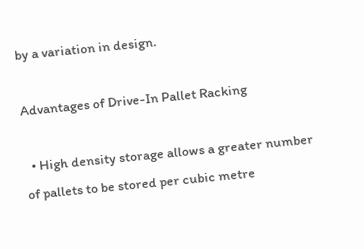by a variation in design.

Advantages of Drive-In Pallet Racking

  • High density storage allows a greater number of pallets to be stored per cubic metre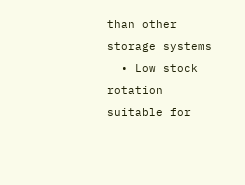than other storage systems
  • Low stock rotation suitable for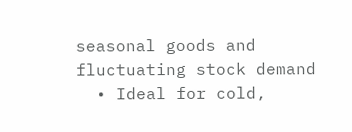seasonal goods and fluctuating stock demand
  • Ideal for cold,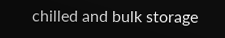chilled and bulk storage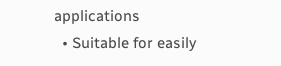applications
  • Suitable for easily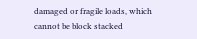damaged or fragile loads, which cannot be block stacked